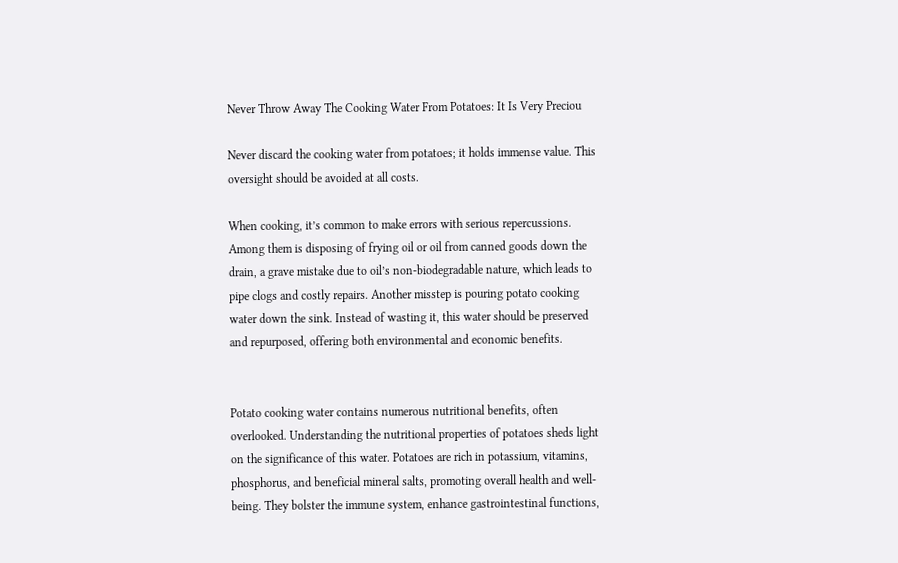Never Throw Away The Cooking Water From Potatoes: It Is Very Preciou

Never discard the cooking water from potatoes; it holds immense value. This oversight should be avoided at all costs.

When cooking, it’s common to make errors with serious repercussions. Among them is disposing of frying oil or oil from canned goods down the drain, a grave mistake due to oil’s non-biodegradable nature, which leads to pipe clogs and costly repairs. Another misstep is pouring potato cooking water down the sink. Instead of wasting it, this water should be preserved and repurposed, offering both environmental and economic benefits.


Potato cooking water contains numerous nutritional benefits, often overlooked. Understanding the nutritional properties of potatoes sheds light on the significance of this water. Potatoes are rich in potassium, vitamins, phosphorus, and beneficial mineral salts, promoting overall health and well-being. They bolster the immune system, enhance gastrointestinal functions,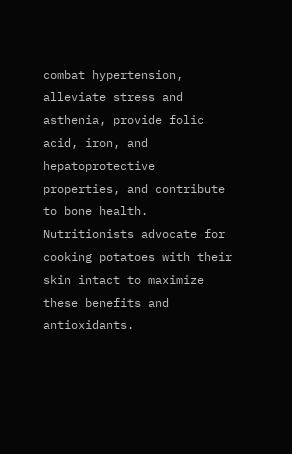combat hypertension, alleviate stress and asthenia, provide folic acid, iron, and hepatoprotective properties, and contribute to bone health. Nutritionists advocate for cooking potatoes with their skin intact to maximize these benefits and antioxidants.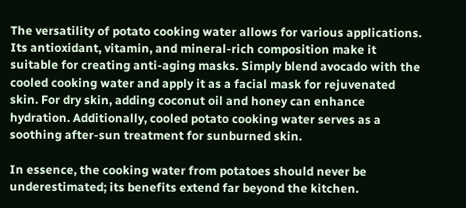The versatility of potato cooking water allows for various applications. Its antioxidant, vitamin, and mineral-rich composition make it suitable for creating anti-aging masks. Simply blend avocado with the cooled cooking water and apply it as a facial mask for rejuvenated skin. For dry skin, adding coconut oil and honey can enhance hydration. Additionally, cooled potato cooking water serves as a soothing after-sun treatment for sunburned skin.

In essence, the cooking water from potatoes should never be underestimated; its benefits extend far beyond the kitchen.